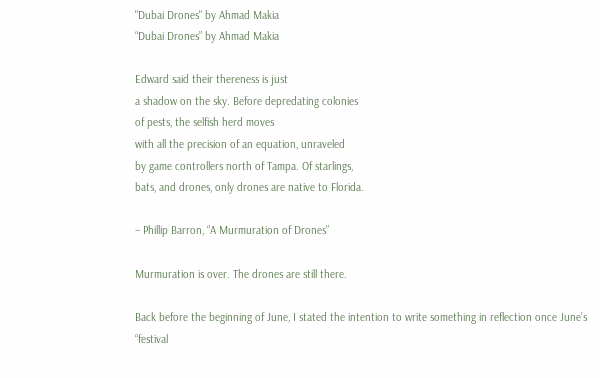"Dubai Drones" by Ahmad Makia
“Dubai Drones” by Ahmad Makia

Edward said their thereness is just
a shadow on the sky. Before depredating colonies
of pests, the selfish herd moves
with all the precision of an equation, unraveled
by game controllers north of Tampa. Of starlings,
bats, and drones, only drones are native to Florida.

– Phillip Barron, “A Murmuration of Drones”

Murmuration is over. The drones are still there.

Back before the beginning of June, I stated the intention to write something in reflection once June’s “festival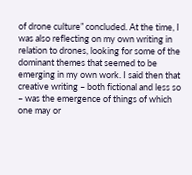of drone culture” concluded. At the time, I was also reflecting on my own writing in relation to drones, looking for some of the dominant themes that seemed to be emerging in my own work. I said then that creative writing – both fictional and less so – was the emergence of things of which one may or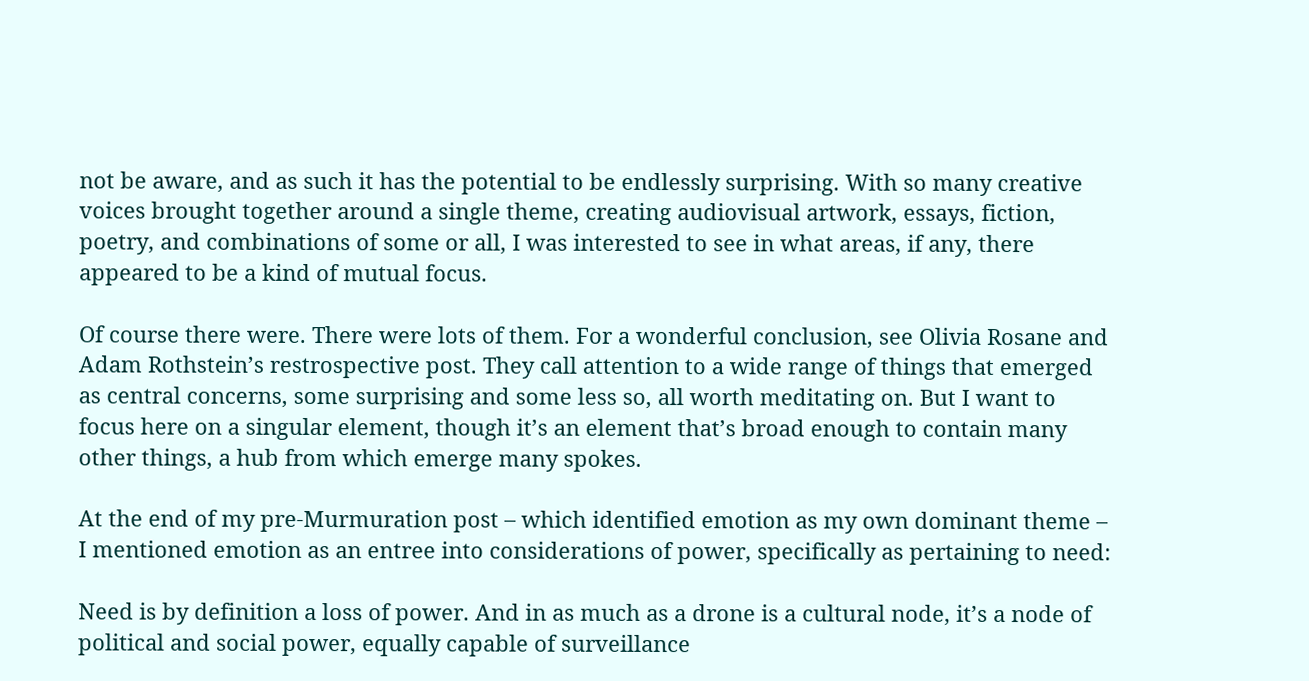not be aware, and as such it has the potential to be endlessly surprising. With so many creative voices brought together around a single theme, creating audiovisual artwork, essays, fiction, poetry, and combinations of some or all, I was interested to see in what areas, if any, there appeared to be a kind of mutual focus.

Of course there were. There were lots of them. For a wonderful conclusion, see Olivia Rosane and Adam Rothstein’s restrospective post. They call attention to a wide range of things that emerged as central concerns, some surprising and some less so, all worth meditating on. But I want to focus here on a singular element, though it’s an element that’s broad enough to contain many other things, a hub from which emerge many spokes.

At the end of my pre-Murmuration post – which identified emotion as my own dominant theme – I mentioned emotion as an entree into considerations of power, specifically as pertaining to need:

Need is by definition a loss of power. And in as much as a drone is a cultural node, it’s a node of political and social power, equally capable of surveillance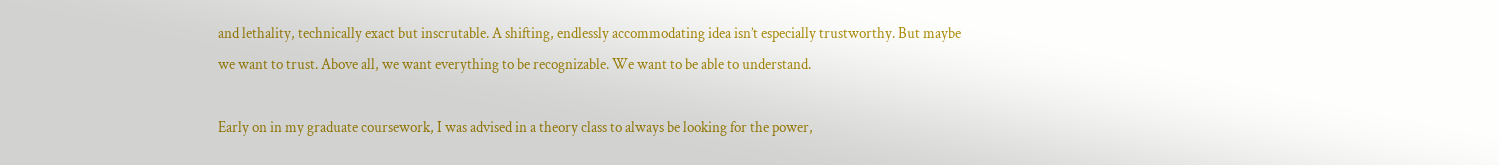and lethality, technically exact but inscrutable. A shifting, endlessly accommodating idea isn’t especially trustworthy. But maybe we want to trust. Above all, we want everything to be recognizable. We want to be able to understand.

Early on in my graduate coursework, I was advised in a theory class to always be looking for the power,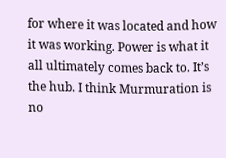for where it was located and how it was working. Power is what it all ultimately comes back to. It’s the hub. I think Murmuration is no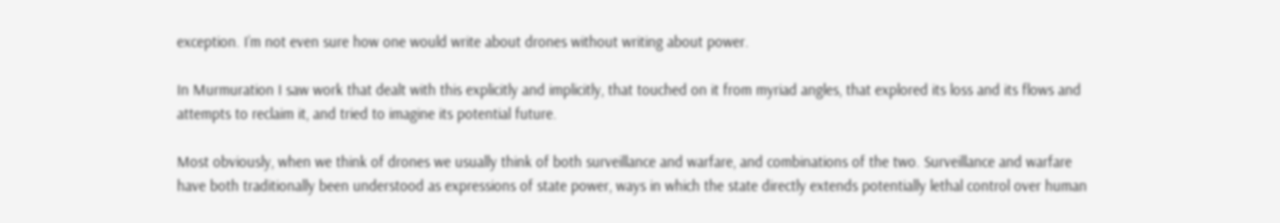exception. I’m not even sure how one would write about drones without writing about power.

In Murmuration I saw work that dealt with this explicitly and implicitly, that touched on it from myriad angles, that explored its loss and its flows and attempts to reclaim it, and tried to imagine its potential future.

Most obviously, when we think of drones we usually think of both surveillance and warfare, and combinations of the two. Surveillance and warfare have both traditionally been understood as expressions of state power, ways in which the state directly extends potentially lethal control over human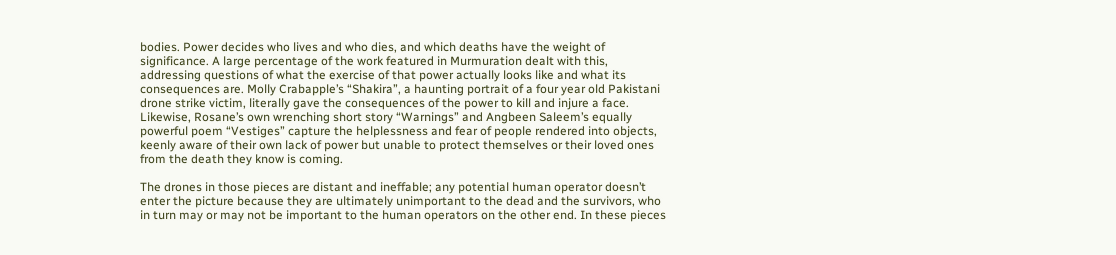bodies. Power decides who lives and who dies, and which deaths have the weight of significance. A large percentage of the work featured in Murmuration dealt with this, addressing questions of what the exercise of that power actually looks like and what its consequences are. Molly Crabapple’s “Shakira”, a haunting portrait of a four year old Pakistani drone strike victim, literally gave the consequences of the power to kill and injure a face. Likewise, Rosane’s own wrenching short story “Warnings” and Angbeen Saleem’s equally powerful poem “Vestiges” capture the helplessness and fear of people rendered into objects, keenly aware of their own lack of power but unable to protect themselves or their loved ones from the death they know is coming.

The drones in those pieces are distant and ineffable; any potential human operator doesn’t enter the picture because they are ultimately unimportant to the dead and the survivors, who in turn may or may not be important to the human operators on the other end. In these pieces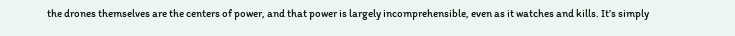the drones themselves are the centers of power, and that power is largely incomprehensible, even as it watches and kills. It’s simply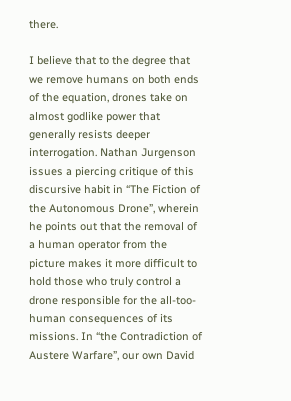there.

I believe that to the degree that we remove humans on both ends of the equation, drones take on almost godlike power that generally resists deeper interrogation. Nathan Jurgenson issues a piercing critique of this discursive habit in “The Fiction of the Autonomous Drone”, wherein he points out that the removal of a human operator from the picture makes it more difficult to hold those who truly control a drone responsible for the all-too-human consequences of its missions. In “the Contradiction of Austere Warfare”, our own David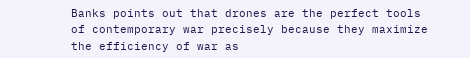Banks points out that drones are the perfect tools of contemporary war precisely because they maximize the efficiency of war as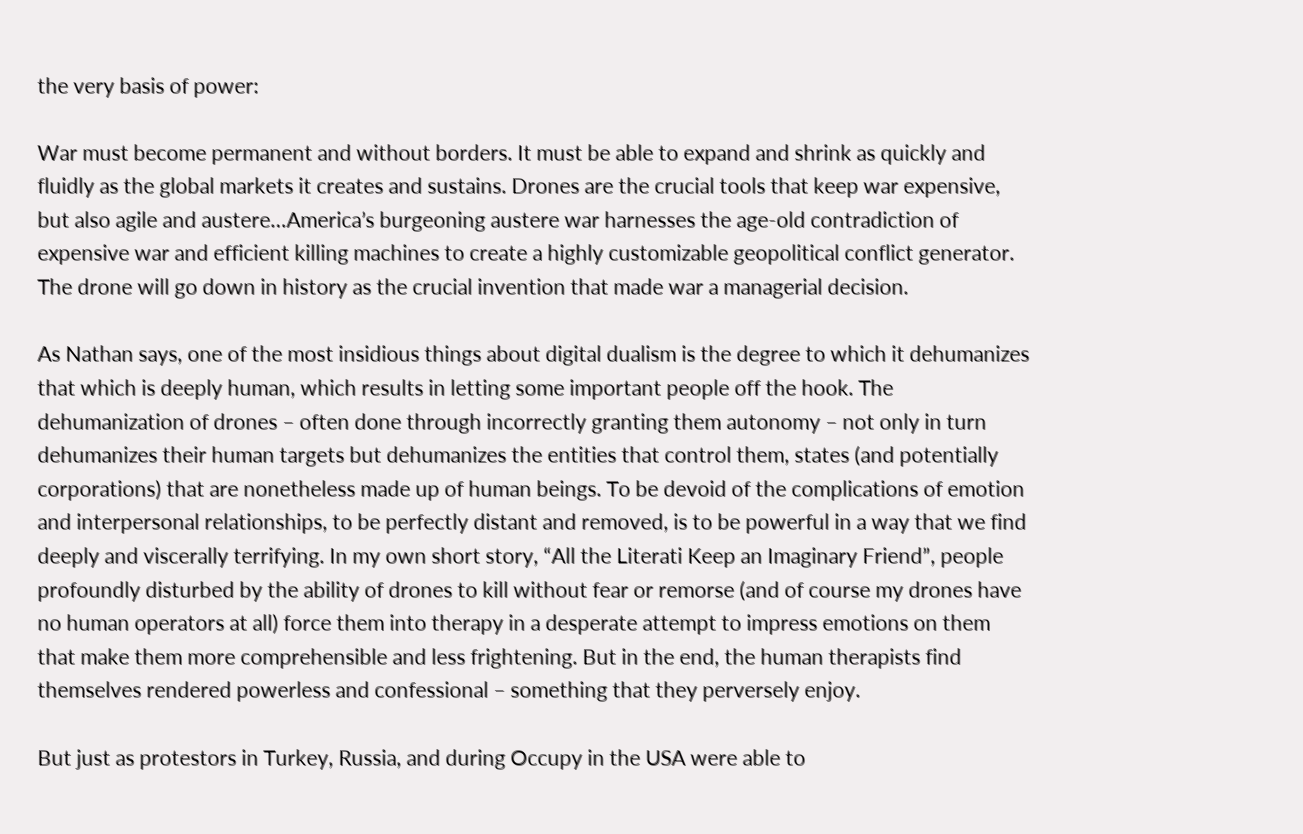the very basis of power:

War must become permanent and without borders. It must be able to expand and shrink as quickly and fluidly as the global markets it creates and sustains. Drones are the crucial tools that keep war expensive, but also agile and austere…America’s burgeoning austere war harnesses the age-old contradiction of expensive war and efficient killing machines to create a highly customizable geopolitical conflict generator. The drone will go down in history as the crucial invention that made war a managerial decision.

As Nathan says, one of the most insidious things about digital dualism is the degree to which it dehumanizes that which is deeply human, which results in letting some important people off the hook. The dehumanization of drones – often done through incorrectly granting them autonomy – not only in turn dehumanizes their human targets but dehumanizes the entities that control them, states (and potentially corporations) that are nonetheless made up of human beings. To be devoid of the complications of emotion and interpersonal relationships, to be perfectly distant and removed, is to be powerful in a way that we find deeply and viscerally terrifying. In my own short story, “All the Literati Keep an Imaginary Friend”, people profoundly disturbed by the ability of drones to kill without fear or remorse (and of course my drones have no human operators at all) force them into therapy in a desperate attempt to impress emotions on them that make them more comprehensible and less frightening. But in the end, the human therapists find themselves rendered powerless and confessional – something that they perversely enjoy.

But just as protestors in Turkey, Russia, and during Occupy in the USA were able to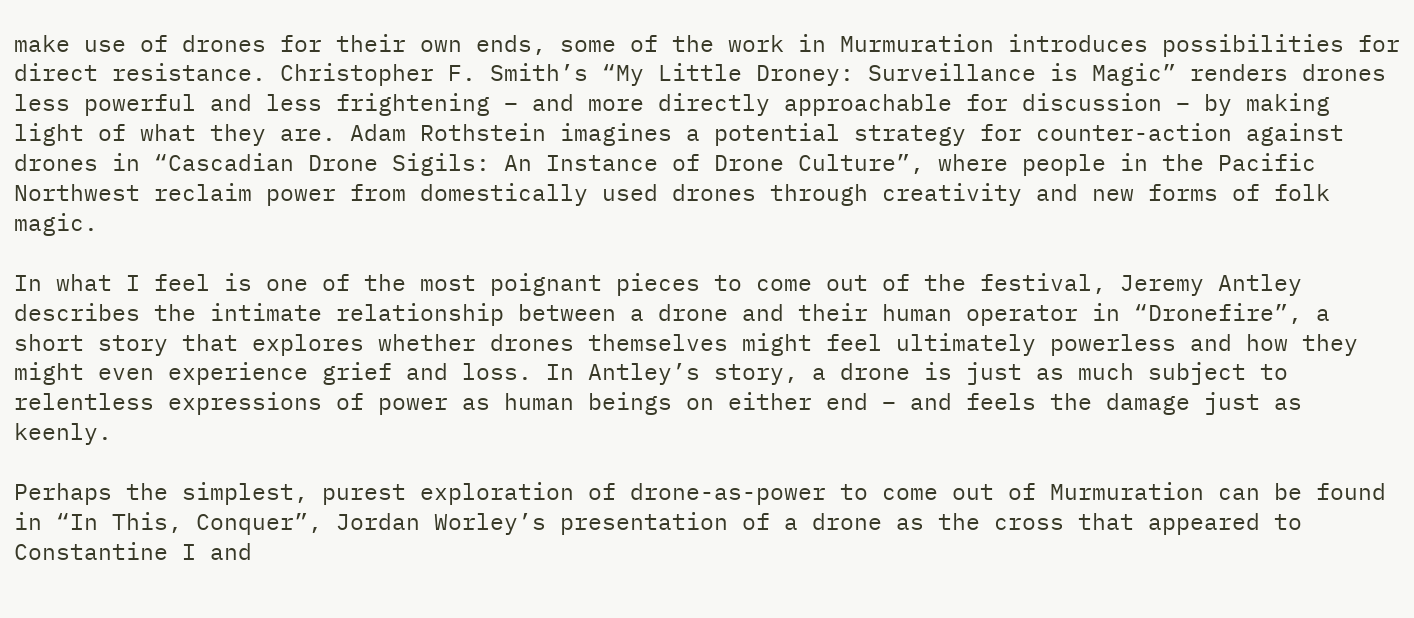make use of drones for their own ends, some of the work in Murmuration introduces possibilities for direct resistance. Christopher F. Smith’s “My Little Droney: Surveillance is Magic” renders drones less powerful and less frightening – and more directly approachable for discussion – by making light of what they are. Adam Rothstein imagines a potential strategy for counter-action against drones in “Cascadian Drone Sigils: An Instance of Drone Culture”, where people in the Pacific Northwest reclaim power from domestically used drones through creativity and new forms of folk magic.

In what I feel is one of the most poignant pieces to come out of the festival, Jeremy Antley describes the intimate relationship between a drone and their human operator in “Dronefire”, a short story that explores whether drones themselves might feel ultimately powerless and how they might even experience grief and loss. In Antley’s story, a drone is just as much subject to relentless expressions of power as human beings on either end – and feels the damage just as keenly.

Perhaps the simplest, purest exploration of drone-as-power to come out of Murmuration can be found in “In This, Conquer”, Jordan Worley’s presentation of a drone as the cross that appeared to Constantine I and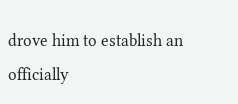drove him to establish an officially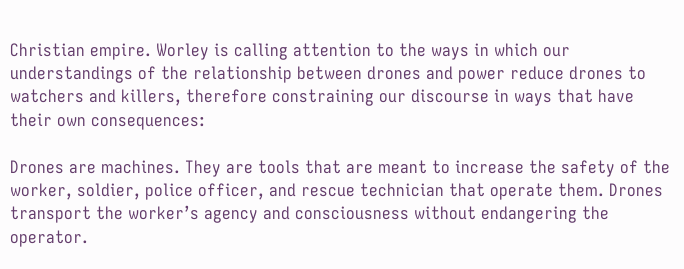Christian empire. Worley is calling attention to the ways in which our understandings of the relationship between drones and power reduce drones to watchers and killers, therefore constraining our discourse in ways that have their own consequences:

Drones are machines. They are tools that are meant to increase the safety of the worker, soldier, police officer, and rescue technician that operate them. Drones transport the worker’s agency and consciousness without endangering the operator.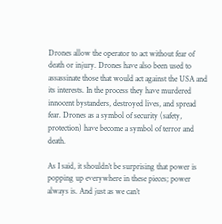Drones allow the operator to act without fear of death or injury. Drones have also been used to assassinate those that would act against the USA and its interests. In the process they have murdered innocent bystanders, destroyed lives, and spread fear. Drones as a symbol of security (safety, protection) have become a symbol of terror and death.

As I said, it shouldn’t be surprising that power is popping up everywhere in these pieces; power always is. And just as we can’t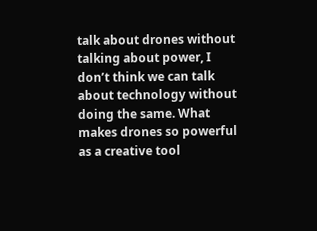talk about drones without talking about power, I don’t think we can talk about technology without doing the same. What makes drones so powerful as a creative tool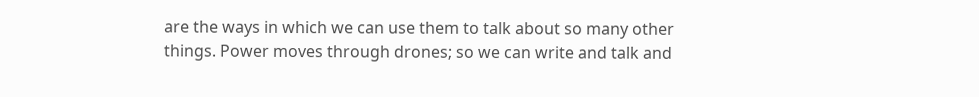are the ways in which we can use them to talk about so many other things. Power moves through drones; so we can write and talk and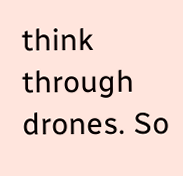think through drones. So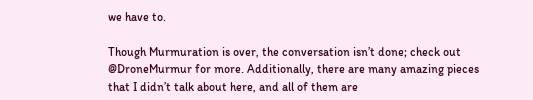we have to.

Though Murmuration is over, the conversation isn’t done; check out @DroneMurmur for more. Additionally, there are many amazing pieces that I didn’t talk about here, and all of them are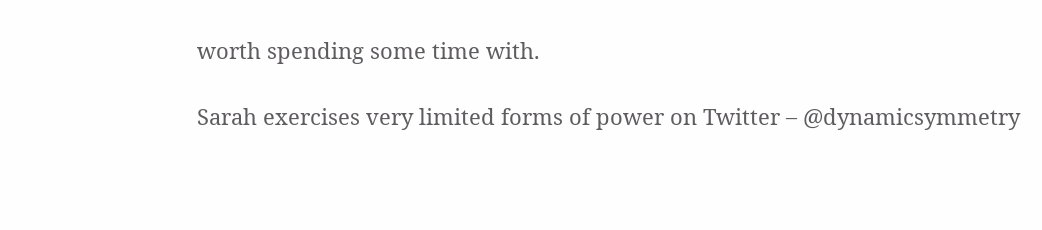worth spending some time with.

Sarah exercises very limited forms of power on Twitter – @dynamicsymmetry